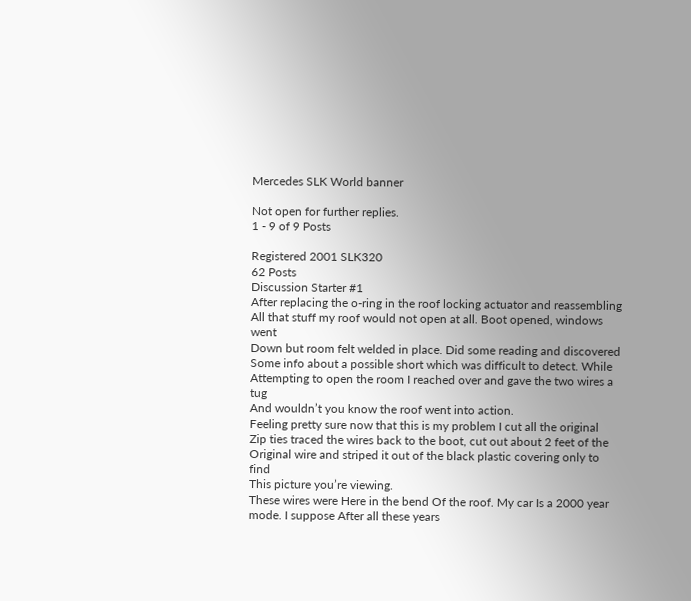Mercedes SLK World banner

Not open for further replies.
1 - 9 of 9 Posts

Registered 2001 SLK320
62 Posts
Discussion Starter #1
After replacing the o-ring in the roof locking actuator and reassembling
All that stuff my roof would not open at all. Boot opened, windows went
Down but room felt welded in place. Did some reading and discovered
Some info about a possible short which was difficult to detect. While
Attempting to open the room I reached over and gave the two wires a tug
And wouldn’t you know the roof went into action.
Feeling pretty sure now that this is my problem I cut all the original
Zip ties traced the wires back to the boot, cut out about 2 feet of the
Original wire and striped it out of the black plastic covering only to find
This picture you’re viewing.
These wires were Here in the bend Of the roof. My car Is a 2000 year mode. I suppose After all these years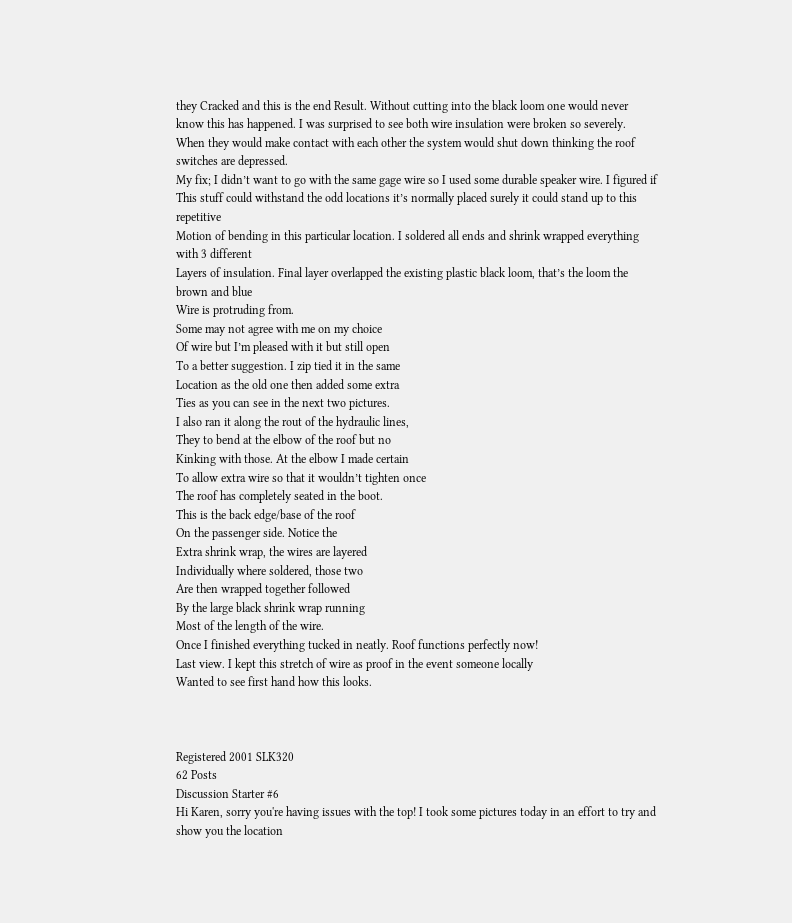they Cracked and this is the end Result. Without cutting into the black loom one would never know this has happened. I was surprised to see both wire insulation were broken so severely. When they would make contact with each other the system would shut down thinking the roof switches are depressed.
My fix; I didn’t want to go with the same gage wire so I used some durable speaker wire. I figured if
This stuff could withstand the odd locations it’s normally placed surely it could stand up to this repetitive
Motion of bending in this particular location. I soldered all ends and shrink wrapped everything with 3 different
Layers of insulation. Final layer overlapped the existing plastic black loom, that’s the loom the brown and blue
Wire is protruding from.
Some may not agree with me on my choice
Of wire but I’m pleased with it but still open
To a better suggestion. I zip tied it in the same
Location as the old one then added some extra
Ties as you can see in the next two pictures.
I also ran it along the rout of the hydraulic lines,
They to bend at the elbow of the roof but no
Kinking with those. At the elbow I made certain
To allow extra wire so that it wouldn’t tighten once
The roof has completely seated in the boot.
This is the back edge/base of the roof
On the passenger side. Notice the
Extra shrink wrap, the wires are layered
Individually where soldered, those two
Are then wrapped together followed
By the large black shrink wrap running
Most of the length of the wire.
Once I finished everything tucked in neatly. Roof functions perfectly now!
Last view. I kept this stretch of wire as proof in the event someone locally
Wanted to see first hand how this looks.



Registered 2001 SLK320
62 Posts
Discussion Starter #6
Hi Karen, sorry you're having issues with the top! I took some pictures today in an effort to try and show you the location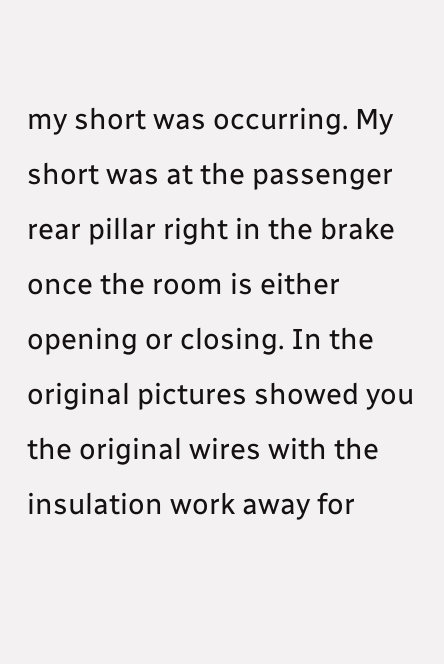my short was occurring. My short was at the passenger rear pillar right in the brake once the room is either opening or closing. In the original pictures showed you the original wires with the insulation work away for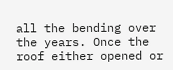all the bending over the years. Once the roof either opened or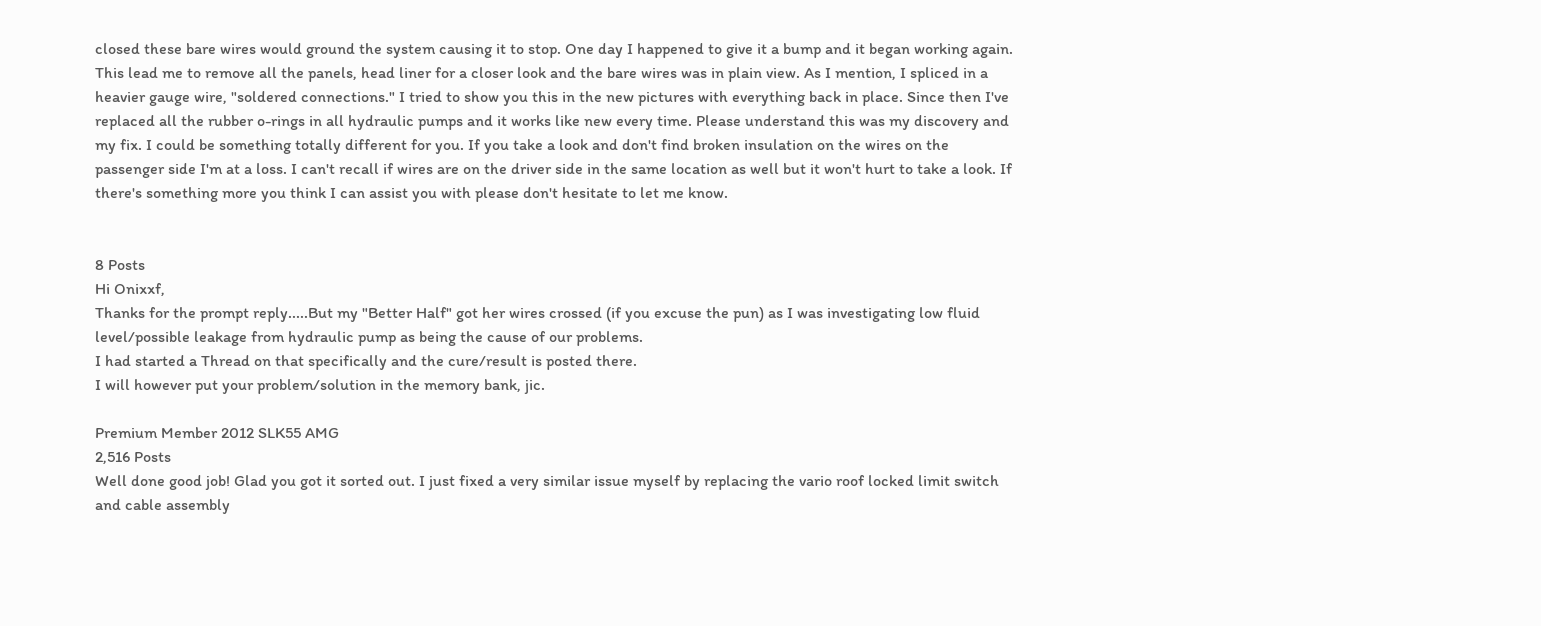closed these bare wires would ground the system causing it to stop. One day I happened to give it a bump and it began working again. This lead me to remove all the panels, head liner for a closer look and the bare wires was in plain view. As I mention, I spliced in a heavier gauge wire, "soldered connections." I tried to show you this in the new pictures with everything back in place. Since then I've replaced all the rubber o-rings in all hydraulic pumps and it works like new every time. Please understand this was my discovery and my fix. I could be something totally different for you. If you take a look and don't find broken insulation on the wires on the passenger side I'm at a loss. I can't recall if wires are on the driver side in the same location as well but it won't hurt to take a look. If there's something more you think I can assist you with please don't hesitate to let me know.


8 Posts
Hi Onixxf,
Thanks for the prompt reply.....But my "Better Half" got her wires crossed (if you excuse the pun) as I was investigating low fluid level/possible leakage from hydraulic pump as being the cause of our problems.
I had started a Thread on that specifically and the cure/result is posted there.
I will however put your problem/solution in the memory bank, jic.

Premium Member 2012 SLK55 AMG
2,516 Posts
Well done good job! Glad you got it sorted out. I just fixed a very similar issue myself by replacing the vario roof locked limit switch and cable assembly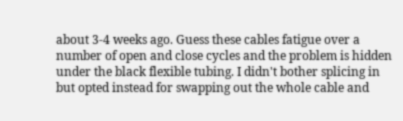about 3-4 weeks ago. Guess these cables fatigue over a number of open and close cycles and the problem is hidden under the black flexible tubing. I didn't bother splicing in but opted instead for swapping out the whole cable and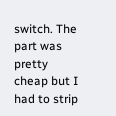switch. The part was pretty cheap but I had to strip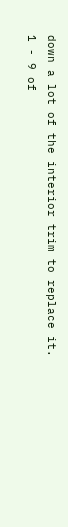down a lot of the interior trim to replace it.
1 - 9 of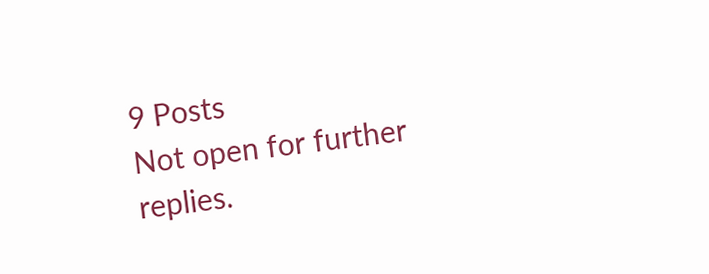9 Posts
Not open for further replies.